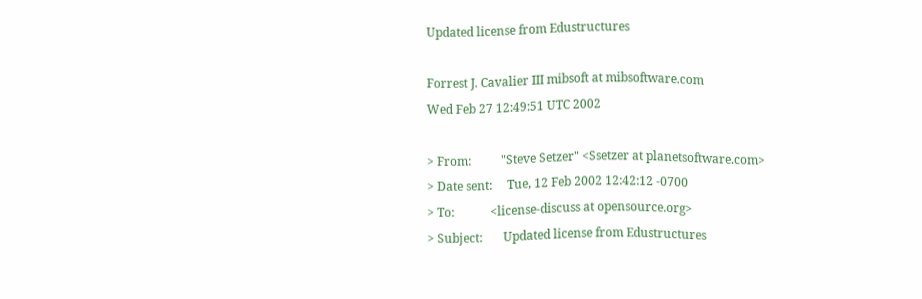Updated license from Edustructures

Forrest J. Cavalier III mibsoft at mibsoftware.com
Wed Feb 27 12:49:51 UTC 2002

> From:          "Steve Setzer" <Ssetzer at planetsoftware.com>
> Date sent:     Tue, 12 Feb 2002 12:42:12 -0700
> To:            <license-discuss at opensource.org>
> Subject:       Updated license from Edustructures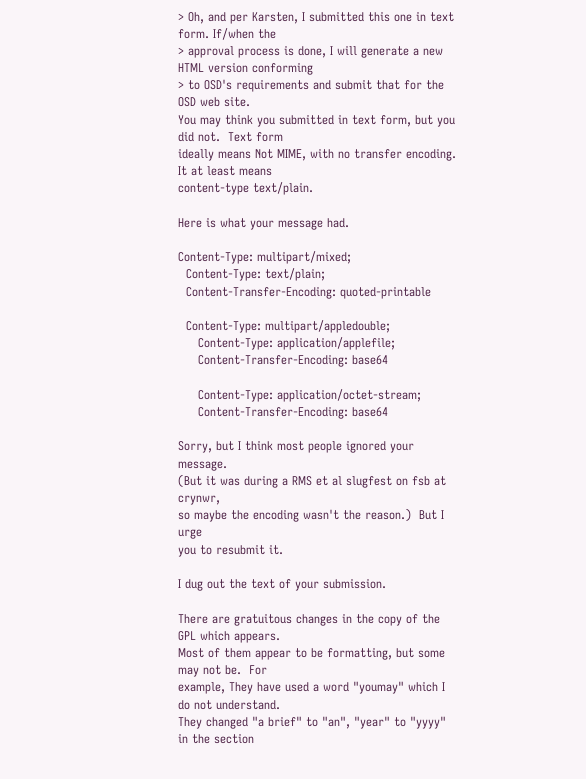> Oh, and per Karsten, I submitted this one in text form. If/when the
> approval process is done, I will generate a new HTML version conforming
> to OSD's requirements and submit that for the OSD web site.
You may think you submitted in text form, but you did not.  Text form
ideally means Not MIME, with no transfer encoding.  It at least means
content-type text/plain.

Here is what your message had.

Content-Type: multipart/mixed;
  Content-Type: text/plain;
  Content-Transfer-Encoding: quoted-printable

  Content-Type: multipart/appledouble;
     Content-Type: application/applefile;
     Content-Transfer-Encoding: base64

     Content-Type: application/octet-stream;
     Content-Transfer-Encoding: base64

Sorry, but I think most people ignored your message.
(But it was during a RMS et al slugfest on fsb at crynwr,
so maybe the encoding wasn't the reason.)  But I urge
you to resubmit it.

I dug out the text of your submission.

There are gratuitous changes in the copy of the GPL which appears.
Most of them appear to be formatting, but some may not be.  For
example, They have used a word "youmay" which I do not understand.
They changed "a brief" to "an", "year" to "yyyy" in the section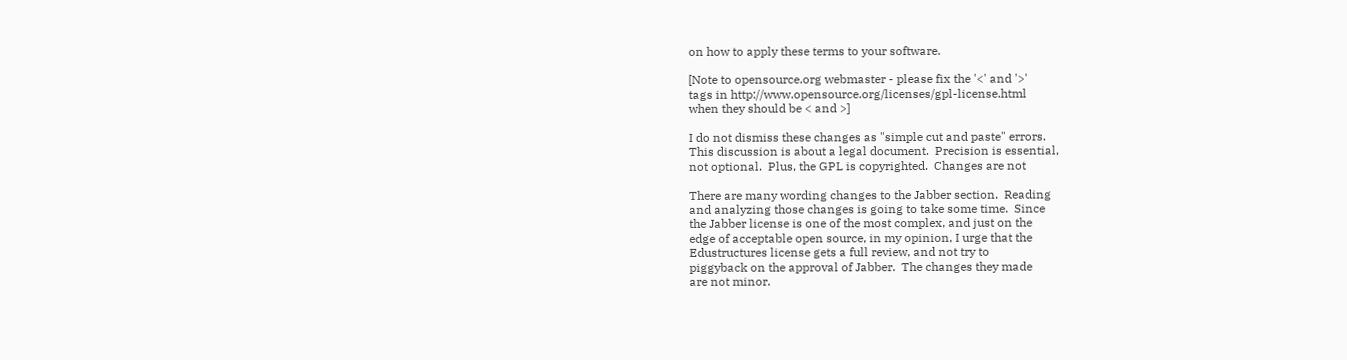on how to apply these terms to your software.

[Note to opensource.org webmaster - please fix the '<' and '>'
tags in http://www.opensource.org/licenses/gpl-license.html
when they should be < and >]

I do not dismiss these changes as "simple cut and paste" errors.
This discussion is about a legal document.  Precision is essential,
not optional.  Plus, the GPL is copyrighted.  Changes are not

There are many wording changes to the Jabber section.  Reading
and analyzing those changes is going to take some time.  Since
the Jabber license is one of the most complex, and just on the
edge of acceptable open source, in my opinion, I urge that the
Edustructures license gets a full review, and not try to
piggyback on the approval of Jabber.  The changes they made
are not minor.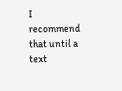I recommend that until a text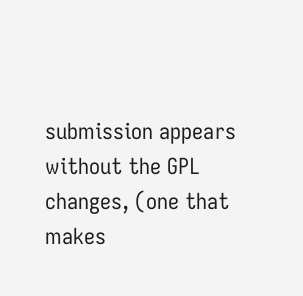submission appears without the GPL
changes, (one that makes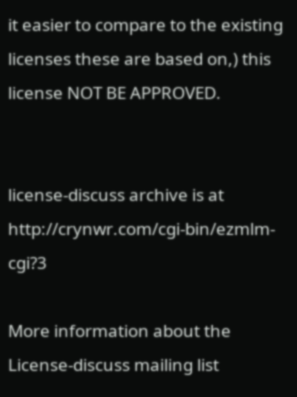it easier to compare to the existing
licenses these are based on,) this license NOT BE APPROVED.


license-discuss archive is at http://crynwr.com/cgi-bin/ezmlm-cgi?3

More information about the License-discuss mailing list